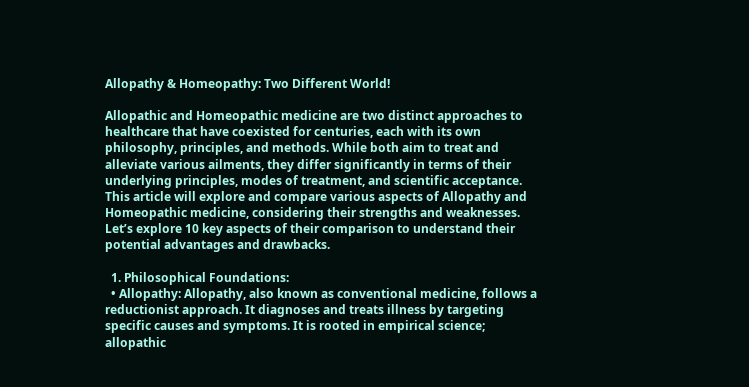Allopathy & Homeopathy: Two Different World!

Allopathic and Homeopathic medicine are two distinct approaches to healthcare that have coexisted for centuries, each with its own philosophy, principles, and methods. While both aim to treat and alleviate various ailments, they differ significantly in terms of their underlying principles, modes of treatment, and scientific acceptance. This article will explore and compare various aspects of Allopathy and Homeopathic medicine, considering their strengths and weaknesses. Let’s explore 10 key aspects of their comparison to understand their potential advantages and drawbacks.

  1. Philosophical Foundations:
  • Allopathy: Allopathy, also known as conventional medicine, follows a reductionist approach. It diagnoses and treats illness by targeting specific causes and symptoms. It is rooted in empirical science; allopathic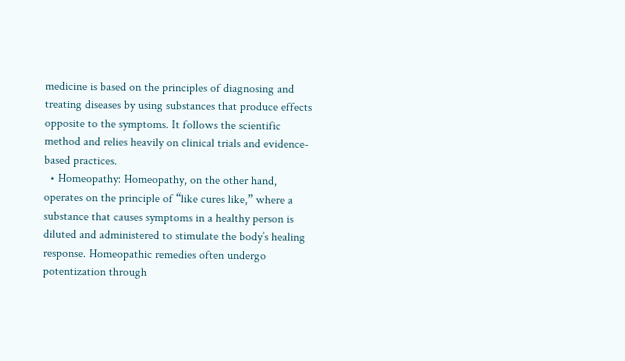medicine is based on the principles of diagnosing and treating diseases by using substances that produce effects opposite to the symptoms. It follows the scientific method and relies heavily on clinical trials and evidence-based practices.
  • Homeopathy: Homeopathy, on the other hand, operates on the principle of “like cures like,” where a substance that causes symptoms in a healthy person is diluted and administered to stimulate the body’s healing response. Homeopathic remedies often undergo potentization through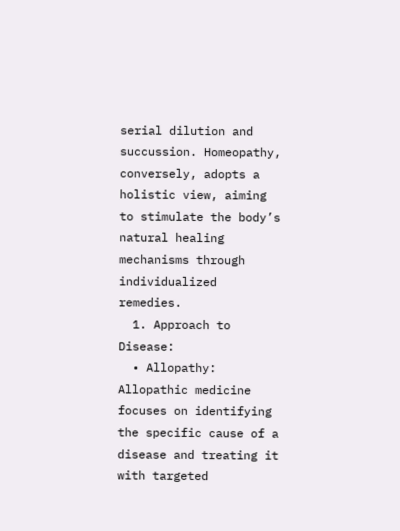serial dilution and succussion. Homeopathy, conversely, adopts a holistic view, aiming to stimulate the body’s natural healing mechanisms through individualized remedies.
  1. Approach to Disease:
  • Allopathy: Allopathic medicine focuses on identifying the specific cause of a disease and treating it with targeted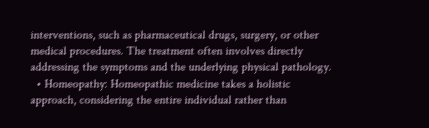interventions, such as pharmaceutical drugs, surgery, or other medical procedures. The treatment often involves directly addressing the symptoms and the underlying physical pathology.
  • Homeopathy: Homeopathic medicine takes a holistic approach, considering the entire individual rather than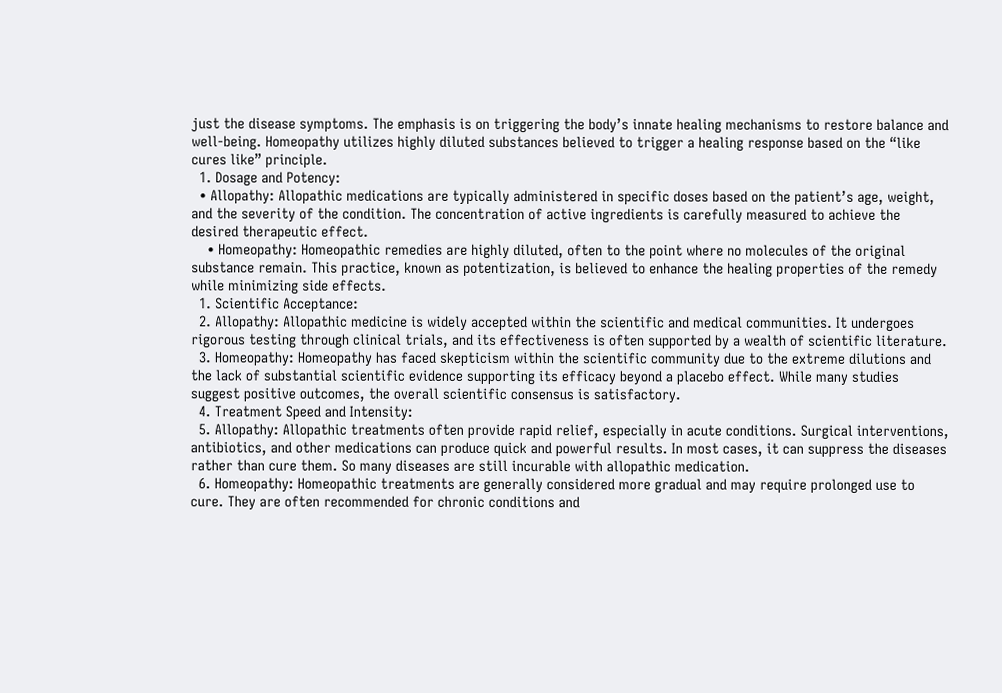just the disease symptoms. The emphasis is on triggering the body’s innate healing mechanisms to restore balance and well-being. Homeopathy utilizes highly diluted substances believed to trigger a healing response based on the “like cures like” principle.
  1. Dosage and Potency:
  • Allopathy: Allopathic medications are typically administered in specific doses based on the patient’s age, weight, and the severity of the condition. The concentration of active ingredients is carefully measured to achieve the desired therapeutic effect.
    • Homeopathy: Homeopathic remedies are highly diluted, often to the point where no molecules of the original substance remain. This practice, known as potentization, is believed to enhance the healing properties of the remedy while minimizing side effects.
  1. Scientific Acceptance:
  2. Allopathy: Allopathic medicine is widely accepted within the scientific and medical communities. It undergoes rigorous testing through clinical trials, and its effectiveness is often supported by a wealth of scientific literature.
  3. Homeopathy: Homeopathy has faced skepticism within the scientific community due to the extreme dilutions and the lack of substantial scientific evidence supporting its efficacy beyond a placebo effect. While many studies suggest positive outcomes, the overall scientific consensus is satisfactory.
  4. Treatment Speed and Intensity:
  5. Allopathy: Allopathic treatments often provide rapid relief, especially in acute conditions. Surgical interventions, antibiotics, and other medications can produce quick and powerful results. In most cases, it can suppress the diseases rather than cure them. So many diseases are still incurable with allopathic medication.
  6. Homeopathy: Homeopathic treatments are generally considered more gradual and may require prolonged use to cure. They are often recommended for chronic conditions and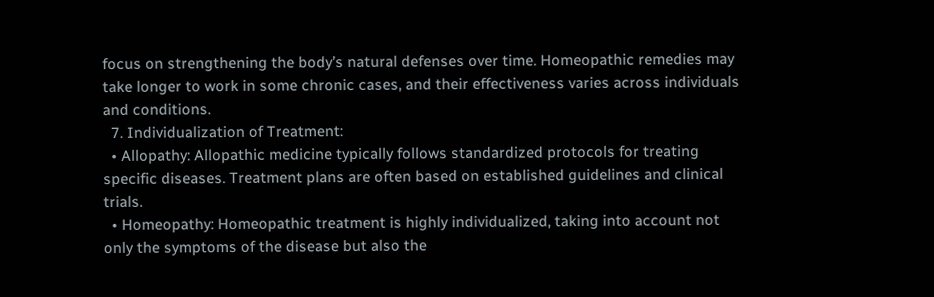focus on strengthening the body’s natural defenses over time. Homeopathic remedies may take longer to work in some chronic cases, and their effectiveness varies across individuals and conditions.
  7. Individualization of Treatment:
  • Allopathy: Allopathic medicine typically follows standardized protocols for treating specific diseases. Treatment plans are often based on established guidelines and clinical trials.
  • Homeopathy: Homeopathic treatment is highly individualized, taking into account not only the symptoms of the disease but also the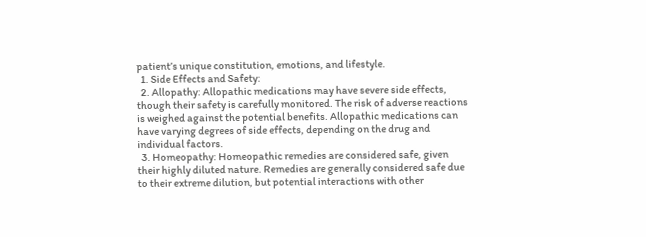patient’s unique constitution, emotions, and lifestyle.
  1. Side Effects and Safety:
  2. Allopathy: Allopathic medications may have severe side effects, though their safety is carefully monitored. The risk of adverse reactions is weighed against the potential benefits. Allopathic medications can have varying degrees of side effects, depending on the drug and individual factors.
  3. Homeopathy: Homeopathic remedies are considered safe, given their highly diluted nature. Remedies are generally considered safe due to their extreme dilution, but potential interactions with other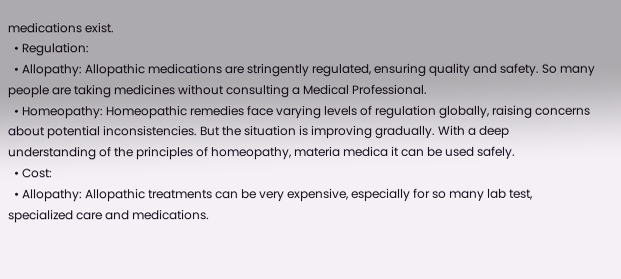medications exist.
  • Regulation:
  • Allopathy: Allopathic medications are stringently regulated, ensuring quality and safety. So many people are taking medicines without consulting a Medical Professional.
  • Homeopathy: Homeopathic remedies face varying levels of regulation globally, raising concerns about potential inconsistencies. But the situation is improving gradually. With a deep understanding of the principles of homeopathy, materia medica it can be used safely.
  • Cost:
  • Allopathy: Allopathic treatments can be very expensive, especially for so many lab test, specialized care and medications.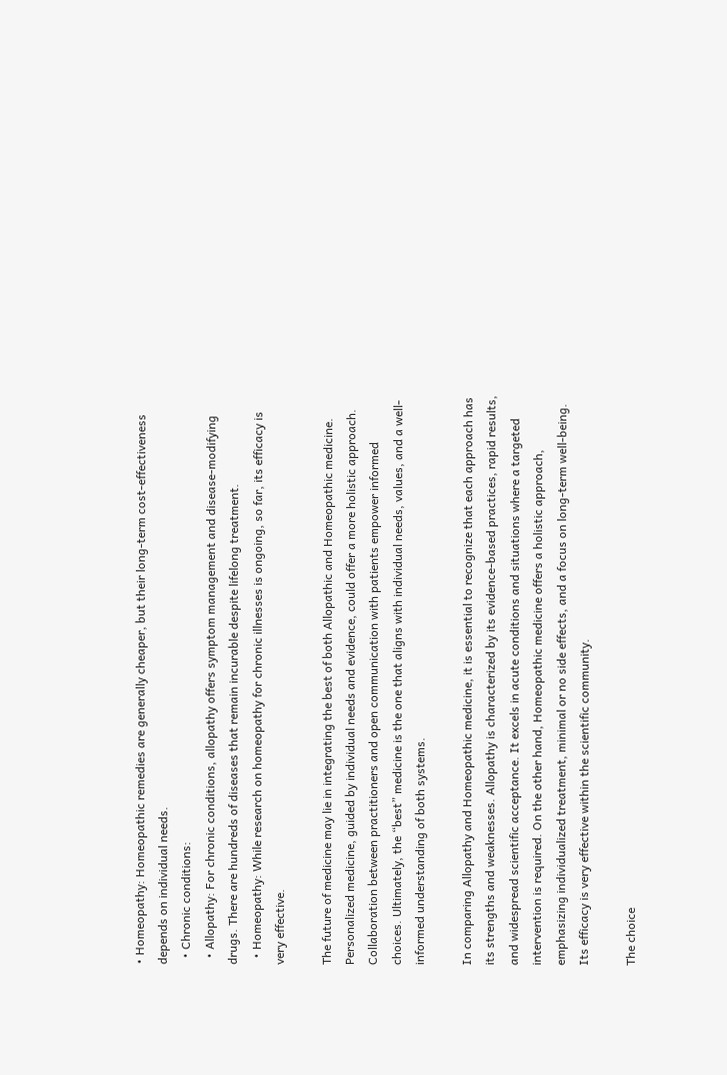• Homeopathy: Homeopathic remedies are generally cheaper, but their long-term cost-effectiveness depends on individual needs.
  • Chronic conditions:
  • Allopathy: For chronic conditions, allopathy offers symptom management and disease-modifying drugs. There are hundreds of diseases that remain incurable despite lifelong treatment.
  • Homeopathy: While research on homeopathy for chronic illnesses is ongoing, so far, its efficacy is very effective.

The future of medicine may lie in integrating the best of both Allopathic and Homeopathic medicine. Personalized medicine, guided by individual needs and evidence, could offer a more holistic approach. Collaboration between practitioners and open communication with patients empower informed choices. Ultimately, the “best” medicine is the one that aligns with individual needs, values, and a well-informed understanding of both systems.

In comparing Allopathy and Homeopathic medicine, it is essential to recognize that each approach has its strengths and weaknesses. Allopathy is characterized by its evidence-based practices, rapid results, and widespread scientific acceptance. It excels in acute conditions and situations where a targeted intervention is required. On the other hand, Homeopathic medicine offers a holistic approach, emphasizing individualized treatment, minimal or no side effects, and a focus on long-term well-being. Its efficacy is very effective within the scientific community.

The choice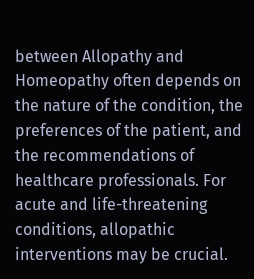between Allopathy and Homeopathy often depends on the nature of the condition, the preferences of the patient, and the recommendations of healthcare professionals. For acute and life-threatening conditions, allopathic interventions may be crucial.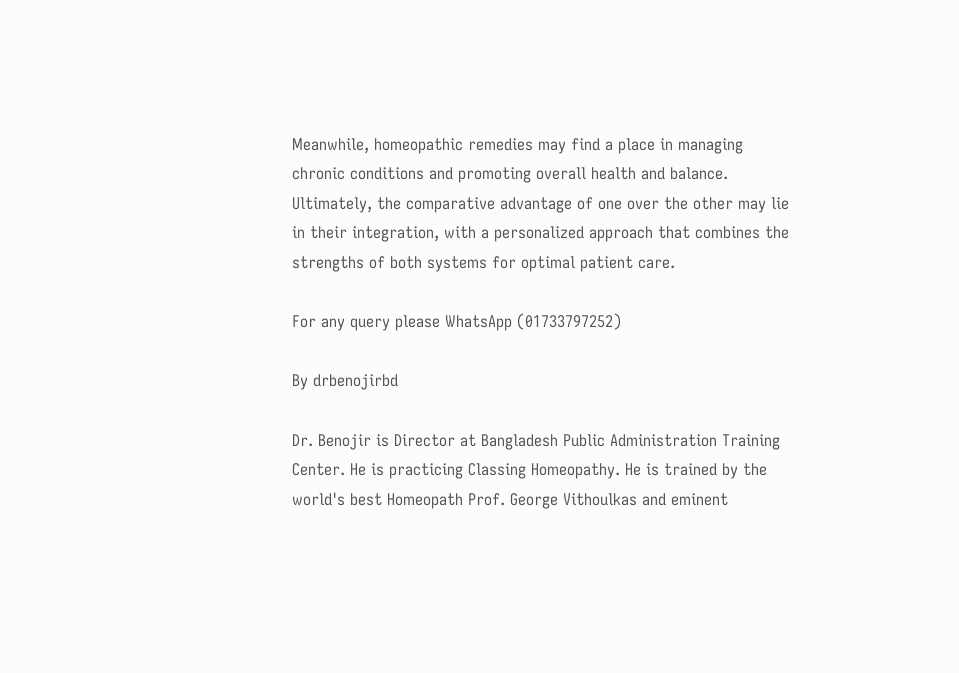Meanwhile, homeopathic remedies may find a place in managing chronic conditions and promoting overall health and balance. Ultimately, the comparative advantage of one over the other may lie in their integration, with a personalized approach that combines the strengths of both systems for optimal patient care.

For any query please WhatsApp (01733797252)

By drbenojirbd

Dr. Benojir is Director at Bangladesh Public Administration Training Center. He is practicing Classing Homeopathy. He is trained by the world's best Homeopath Prof. George Vithoulkas and eminent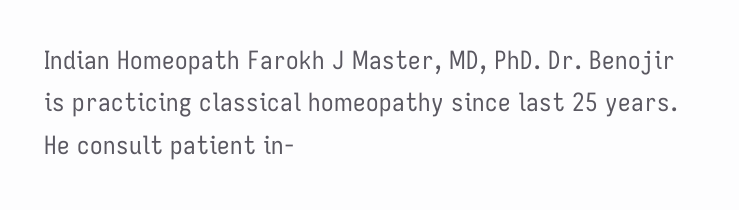Indian Homeopath Farokh J Master, MD, PhD. Dr. Benojir is practicing classical homeopathy since last 25 years. He consult patient in-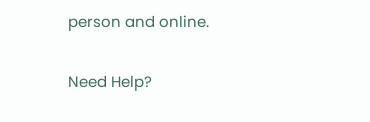person and online.

Need Help?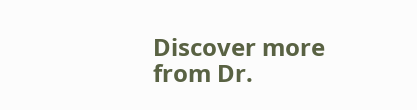Discover more from Dr.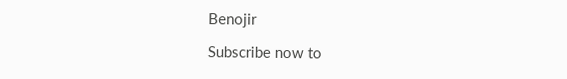Benojir

Subscribe now to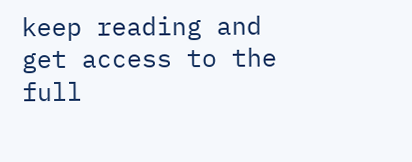keep reading and get access to the full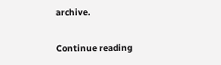archive.

Continue reading